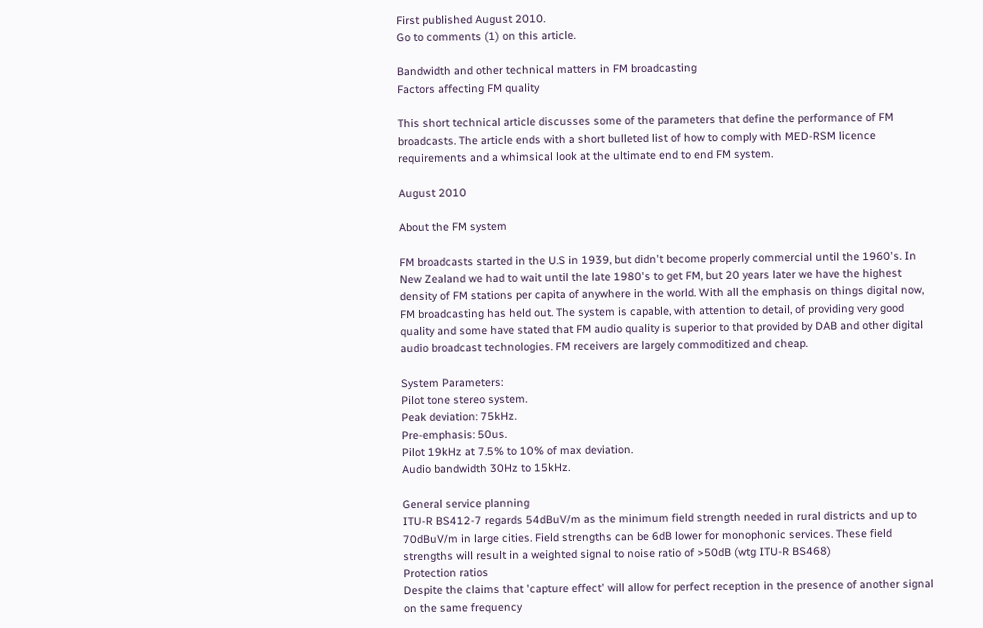First published August 2010.
Go to comments (1) on this article.

Bandwidth and other technical matters in FM broadcasting
Factors affecting FM quality

This short technical article discusses some of the parameters that define the performance of FM broadcasts. The article ends with a short bulleted list of how to comply with MED-RSM licence requirements and a whimsical look at the ultimate end to end FM system.

August 2010

About the FM system

FM broadcasts started in the U.S in 1939, but didn't become properly commercial until the 1960's. In New Zealand we had to wait until the late 1980's to get FM, but 20 years later we have the highest density of FM stations per capita of anywhere in the world. With all the emphasis on things digital now, FM broadcasting has held out. The system is capable, with attention to detail, of providing very good quality and some have stated that FM audio quality is superior to that provided by DAB and other digital audio broadcast technologies. FM receivers are largely commoditized and cheap.

System Parameters:
Pilot tone stereo system.
Peak deviation: 75kHz.
Pre-emphasis: 50us.
Pilot 19kHz at 7.5% to 10% of max deviation.
Audio bandwidth 30Hz to 15kHz.

General service planning
ITU-R BS412-7 regards 54dBuV/m as the minimum field strength needed in rural districts and up to 70dBuV/m in large cities. Field strengths can be 6dB lower for monophonic services. These field strengths will result in a weighted signal to noise ratio of >50dB (wtg ITU-R BS468)
Protection ratios
Despite the claims that 'capture effect' will allow for perfect reception in the presence of another signal on the same frequency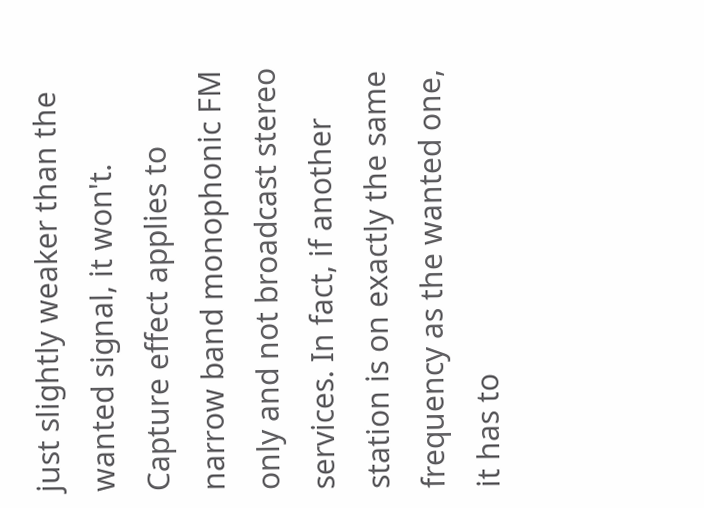just slightly weaker than the wanted signal, it won't. Capture effect applies to narrow band monophonic FM only and not broadcast stereo services. In fact, if another station is on exactly the same frequency as the wanted one, it has to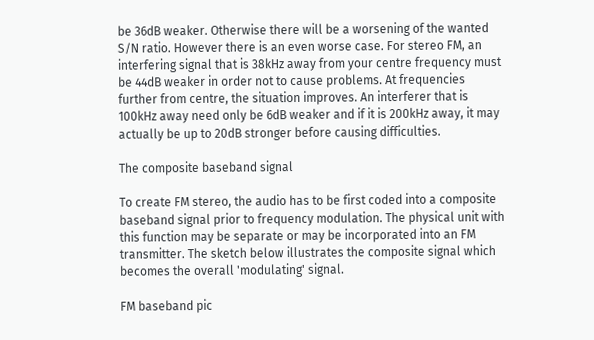be 36dB weaker. Otherwise there will be a worsening of the wanted S/N ratio. However there is an even worse case. For stereo FM, an interfering signal that is 38kHz away from your centre frequency must be 44dB weaker in order not to cause problems. At frequencies further from centre, the situation improves. An interferer that is 100kHz away need only be 6dB weaker and if it is 200kHz away, it may actually be up to 20dB stronger before causing difficulties.

The composite baseband signal

To create FM stereo, the audio has to be first coded into a composite baseband signal prior to frequency modulation. The physical unit with this function may be separate or may be incorporated into an FM transmitter. The sketch below illustrates the composite signal which becomes the overall 'modulating' signal.

FM baseband pic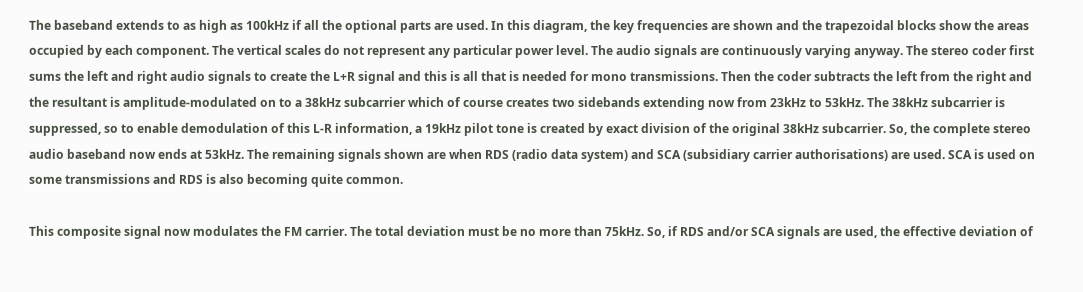The baseband extends to as high as 100kHz if all the optional parts are used. In this diagram, the key frequencies are shown and the trapezoidal blocks show the areas occupied by each component. The vertical scales do not represent any particular power level. The audio signals are continuously varying anyway. The stereo coder first sums the left and right audio signals to create the L+R signal and this is all that is needed for mono transmissions. Then the coder subtracts the left from the right and the resultant is amplitude-modulated on to a 38kHz subcarrier which of course creates two sidebands extending now from 23kHz to 53kHz. The 38kHz subcarrier is suppressed, so to enable demodulation of this L-R information, a 19kHz pilot tone is created by exact division of the original 38kHz subcarrier. So, the complete stereo audio baseband now ends at 53kHz. The remaining signals shown are when RDS (radio data system) and SCA (subsidiary carrier authorisations) are used. SCA is used on some transmissions and RDS is also becoming quite common.

This composite signal now modulates the FM carrier. The total deviation must be no more than 75kHz. So, if RDS and/or SCA signals are used, the effective deviation of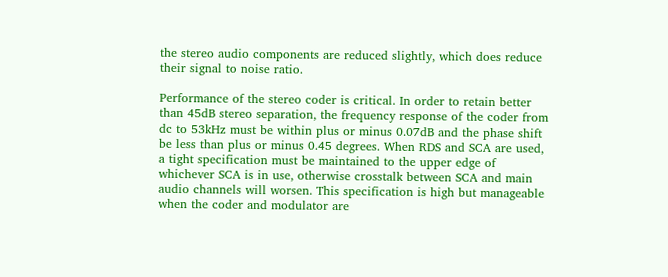the stereo audio components are reduced slightly, which does reduce their signal to noise ratio.

Performance of the stereo coder is critical. In order to retain better than 45dB stereo separation, the frequency response of the coder from dc to 53kHz must be within plus or minus 0.07dB and the phase shift be less than plus or minus 0.45 degrees. When RDS and SCA are used, a tight specification must be maintained to the upper edge of whichever SCA is in use, otherwise crosstalk between SCA and main audio channels will worsen. This specification is high but manageable when the coder and modulator are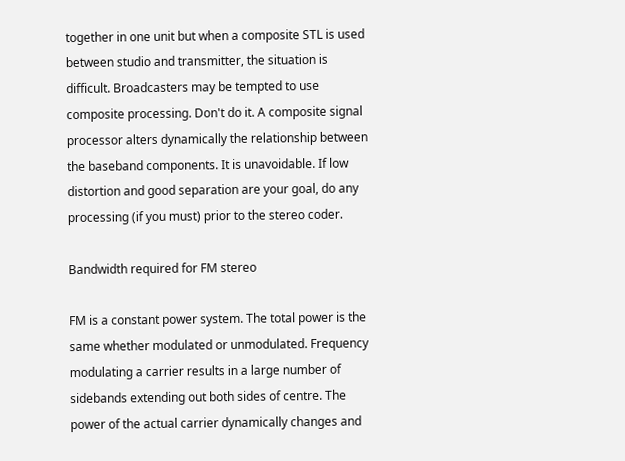together in one unit but when a composite STL is used between studio and transmitter, the situation is difficult. Broadcasters may be tempted to use composite processing. Don't do it. A composite signal processor alters dynamically the relationship between the baseband components. It is unavoidable. If low distortion and good separation are your goal, do any processing (if you must) prior to the stereo coder.

Bandwidth required for FM stereo

FM is a constant power system. The total power is the same whether modulated or unmodulated. Frequency modulating a carrier results in a large number of sidebands extending out both sides of centre. The power of the actual carrier dynamically changes and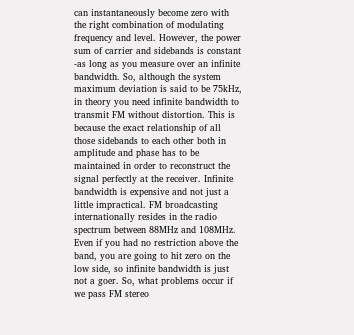can instantaneously become zero with the right combination of modulating frequency and level. However, the power sum of carrier and sidebands is constant -as long as you measure over an infinite bandwidth. So, although the system maximum deviation is said to be 75kHz, in theory you need infinite bandwidth to transmit FM without distortion. This is because the exact relationship of all those sidebands to each other both in amplitude and phase has to be maintained in order to reconstruct the signal perfectly at the receiver. Infinite bandwidth is expensive and not just a little impractical. FM broadcasting internationally resides in the radio spectrum between 88MHz and 108MHz. Even if you had no restriction above the band, you are going to hit zero on the low side, so infinite bandwidth is just not a goer. So, what problems occur if we pass FM stereo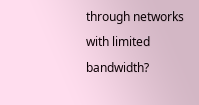through networks with limited bandwidth?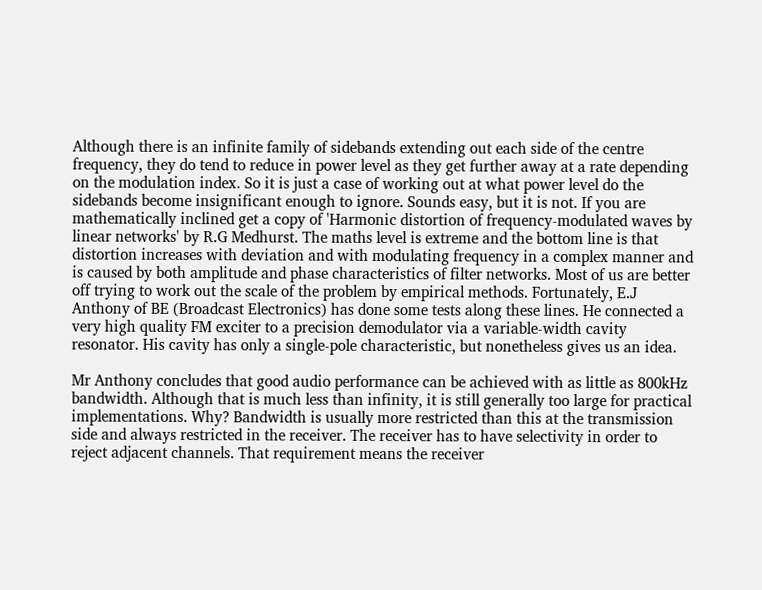Although there is an infinite family of sidebands extending out each side of the centre frequency, they do tend to reduce in power level as they get further away at a rate depending on the modulation index. So it is just a case of working out at what power level do the sidebands become insignificant enough to ignore. Sounds easy, but it is not. If you are mathematically inclined get a copy of 'Harmonic distortion of frequency-modulated waves by linear networks' by R.G Medhurst. The maths level is extreme and the bottom line is that distortion increases with deviation and with modulating frequency in a complex manner and is caused by both amplitude and phase characteristics of filter networks. Most of us are better off trying to work out the scale of the problem by empirical methods. Fortunately, E.J Anthony of BE (Broadcast Electronics) has done some tests along these lines. He connected a very high quality FM exciter to a precision demodulator via a variable-width cavity resonator. His cavity has only a single-pole characteristic, but nonetheless gives us an idea.

Mr Anthony concludes that good audio performance can be achieved with as little as 800kHz bandwidth. Although that is much less than infinity, it is still generally too large for practical implementations. Why? Bandwidth is usually more restricted than this at the transmission side and always restricted in the receiver. The receiver has to have selectivity in order to reject adjacent channels. That requirement means the receiver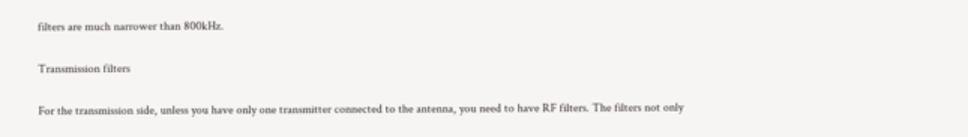filters are much narrower than 800kHz.

Transmission filters

For the transmission side, unless you have only one transmitter connected to the antenna, you need to have RF filters. The filters not only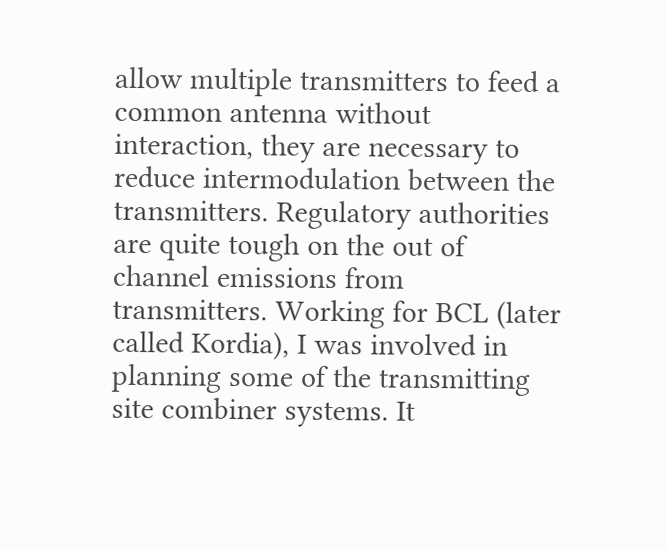allow multiple transmitters to feed a common antenna without interaction, they are necessary to reduce intermodulation between the transmitters. Regulatory authorities are quite tough on the out of channel emissions from transmitters. Working for BCL (later called Kordia), I was involved in planning some of the transmitting site combiner systems. It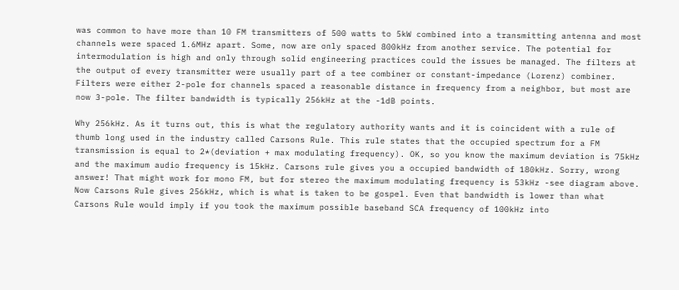was common to have more than 10 FM transmitters of 500 watts to 5kW combined into a transmitting antenna and most channels were spaced 1.6MHz apart. Some, now are only spaced 800kHz from another service. The potential for intermodulation is high and only through solid engineering practices could the issues be managed. The filters at the output of every transmitter were usually part of a tee combiner or constant-impedance (Lorenz) combiner. Filters were either 2-pole for channels spaced a reasonable distance in frequency from a neighbor, but most are now 3-pole. The filter bandwidth is typically 256kHz at the -1dB points.

Why 256kHz. As it turns out, this is what the regulatory authority wants and it is coincident with a rule of thumb long used in the industry called Carsons Rule. This rule states that the occupied spectrum for a FM transmission is equal to 2*(deviation + max modulating frequency). OK, so you know the maximum deviation is 75kHz and the maximum audio frequency is 15kHz. Carsons rule gives you a occupied bandwidth of 180kHz. Sorry, wrong answer! That might work for mono FM, but for stereo the maximum modulating frequency is 53kHz -see diagram above. Now Carsons Rule gives 256kHz, which is what is taken to be gospel. Even that bandwidth is lower than what Carsons Rule would imply if you took the maximum possible baseband SCA frequency of 100kHz into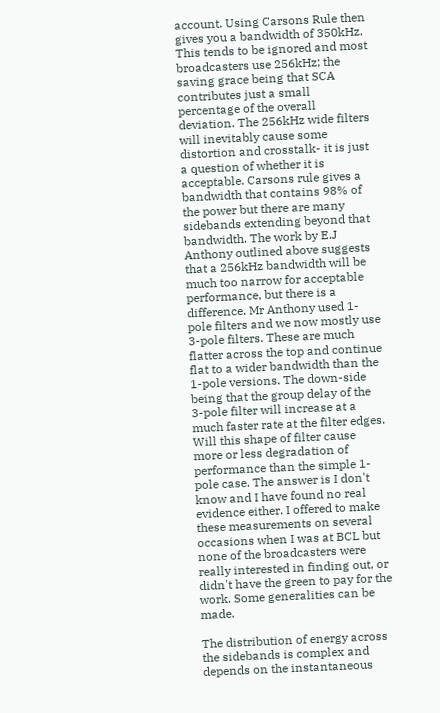account. Using Carsons Rule then gives you a bandwidth of 350kHz. This tends to be ignored and most broadcasters use 256kHz; the saving grace being that SCA contributes just a small percentage of the overall deviation. The 256kHz wide filters will inevitably cause some distortion and crosstalk- it is just a question of whether it is acceptable. Carsons rule gives a bandwidth that contains 98% of the power but there are many sidebands extending beyond that bandwidth. The work by E.J Anthony outlined above suggests that a 256kHz bandwidth will be much too narrow for acceptable performance, but there is a difference. Mr Anthony used 1-pole filters and we now mostly use 3-pole filters. These are much flatter across the top and continue flat to a wider bandwidth than the 1-pole versions. The down-side being that the group delay of the 3-pole filter will increase at a much faster rate at the filter edges. Will this shape of filter cause more or less degradation of performance than the simple 1-pole case. The answer is I don't know and I have found no real evidence either. I offered to make these measurements on several occasions when I was at BCL but none of the broadcasters were really interested in finding out, or didn't have the green to pay for the work. Some generalities can be made.

The distribution of energy across the sidebands is complex and depends on the instantaneous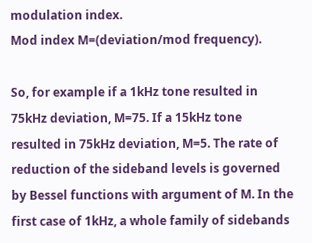modulation index.
Mod index M=(deviation/mod frequency).

So, for example if a 1kHz tone resulted in 75kHz deviation, M=75. If a 15kHz tone resulted in 75kHz deviation, M=5. The rate of reduction of the sideband levels is governed by Bessel functions with argument of M. In the first case of 1kHz, a whole family of sidebands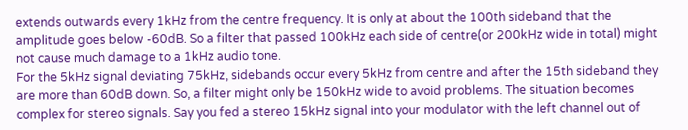extends outwards every 1kHz from the centre frequency. It is only at about the 100th sideband that the amplitude goes below -60dB. So a filter that passed 100kHz each side of centre(or 200kHz wide in total) might not cause much damage to a 1kHz audio tone.
For the 5kHz signal deviating 75kHz, sidebands occur every 5kHz from centre and after the 15th sideband they are more than 60dB down. So, a filter might only be 150kHz wide to avoid problems. The situation becomes complex for stereo signals. Say you fed a stereo 15kHz signal into your modulator with the left channel out of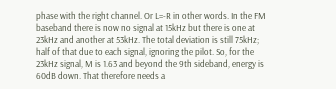phase with the right channel. Or L=-R in other words. In the FM baseband there is now no signal at 15kHz but there is one at 23kHz and another at 53kHz. The total deviation is still 75kHz; half of that due to each signal, ignoring the pilot. So, for the 23kHz signal, M is 1.63 and beyond the 9th sideband, energy is 60dB down. That therefore needs a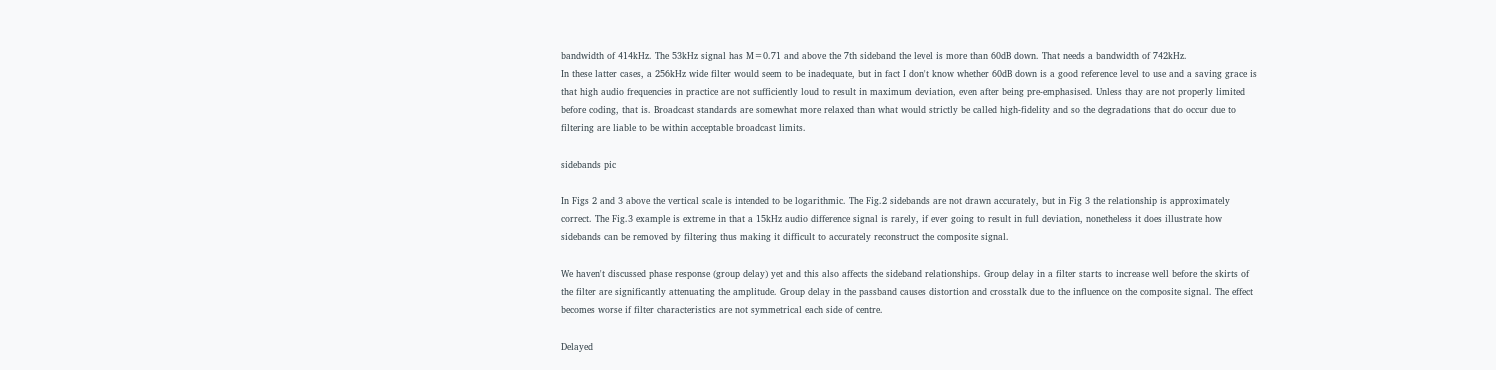bandwidth of 414kHz. The 53kHz signal has M=0.71 and above the 7th sideband the level is more than 60dB down. That needs a bandwidth of 742kHz.
In these latter cases, a 256kHz wide filter would seem to be inadequate, but in fact I don't know whether 60dB down is a good reference level to use and a saving grace is that high audio frequencies in practice are not sufficiently loud to result in maximum deviation, even after being pre-emphasised. Unless thay are not properly limited before coding, that is. Broadcast standards are somewhat more relaxed than what would strictly be called high-fidelity and so the degradations that do occur due to filtering are liable to be within acceptable broadcast limits.

sidebands pic

In Figs 2 and 3 above the vertical scale is intended to be logarithmic. The Fig.2 sidebands are not drawn accurately, but in Fig 3 the relationship is approximately correct. The Fig.3 example is extreme in that a 15kHz audio difference signal is rarely, if ever going to result in full deviation, nonetheless it does illustrate how sidebands can be removed by filtering thus making it difficult to accurately reconstruct the composite signal.

We haven't discussed phase response (group delay) yet and this also affects the sideband relationships. Group delay in a filter starts to increase well before the skirts of the filter are significantly attenuating the amplitude. Group delay in the passband causes distortion and crosstalk due to the influence on the composite signal. The effect becomes worse if filter characteristics are not symmetrical each side of centre.

Delayed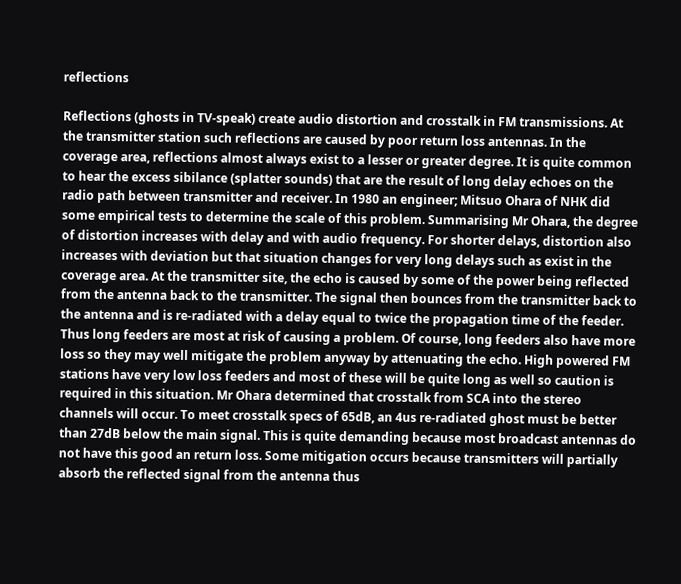reflections

Reflections (ghosts in TV-speak) create audio distortion and crosstalk in FM transmissions. At the transmitter station such reflections are caused by poor return loss antennas. In the coverage area, reflections almost always exist to a lesser or greater degree. It is quite common to hear the excess sibilance (splatter sounds) that are the result of long delay echoes on the radio path between transmitter and receiver. In 1980 an engineer; Mitsuo Ohara of NHK did some empirical tests to determine the scale of this problem. Summarising Mr Ohara, the degree of distortion increases with delay and with audio frequency. For shorter delays, distortion also increases with deviation but that situation changes for very long delays such as exist in the coverage area. At the transmitter site, the echo is caused by some of the power being reflected from the antenna back to the transmitter. The signal then bounces from the transmitter back to the antenna and is re-radiated with a delay equal to twice the propagation time of the feeder. Thus long feeders are most at risk of causing a problem. Of course, long feeders also have more loss so they may well mitigate the problem anyway by attenuating the echo. High powered FM stations have very low loss feeders and most of these will be quite long as well so caution is required in this situation. Mr Ohara determined that crosstalk from SCA into the stereo channels will occur. To meet crosstalk specs of 65dB, an 4us re-radiated ghost must be better than 27dB below the main signal. This is quite demanding because most broadcast antennas do not have this good an return loss. Some mitigation occurs because transmitters will partially absorb the reflected signal from the antenna thus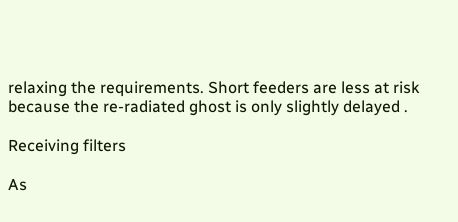relaxing the requirements. Short feeders are less at risk because the re-radiated ghost is only slightly delayed .

Receiving filters

As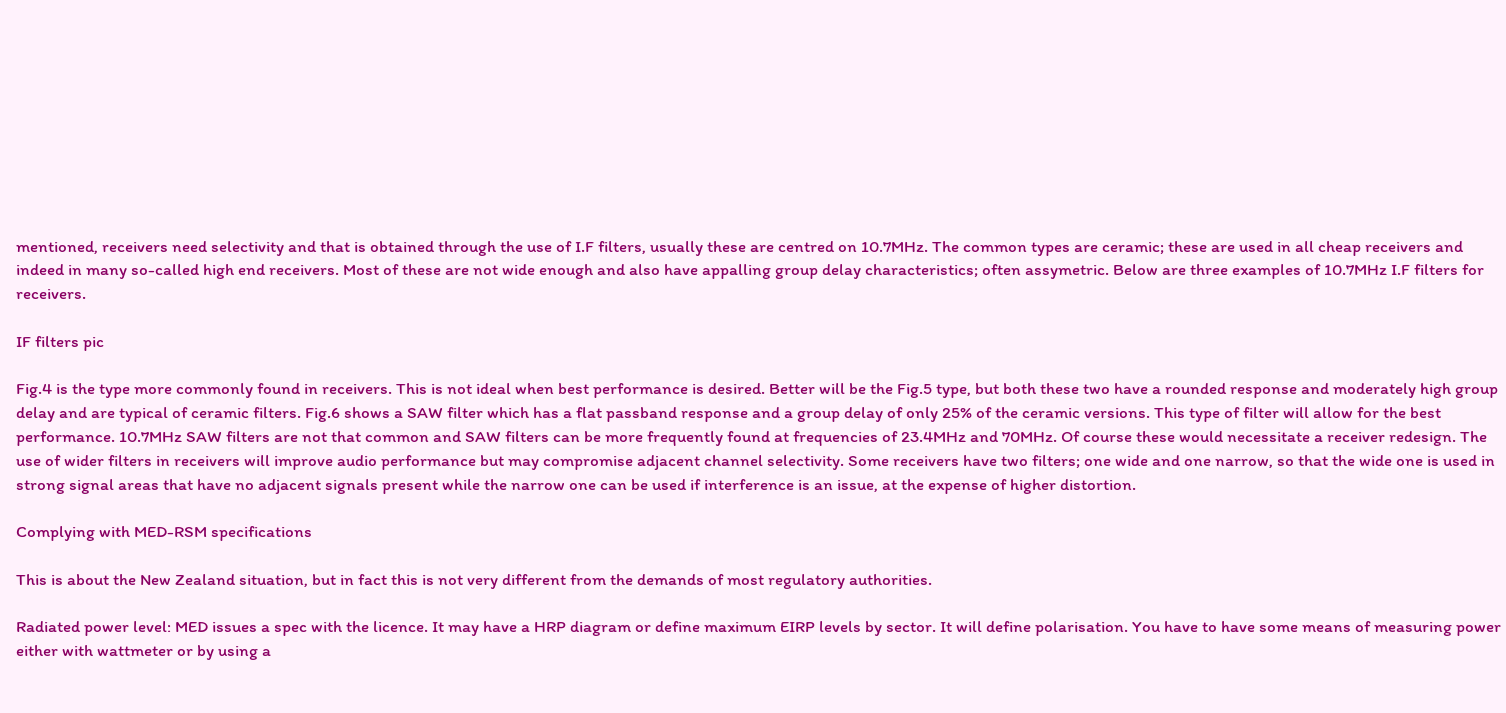mentioned, receivers need selectivity and that is obtained through the use of I.F filters, usually these are centred on 10.7MHz. The common types are ceramic; these are used in all cheap receivers and indeed in many so-called high end receivers. Most of these are not wide enough and also have appalling group delay characteristics; often assymetric. Below are three examples of 10.7MHz I.F filters for receivers.

IF filters pic

Fig.4 is the type more commonly found in receivers. This is not ideal when best performance is desired. Better will be the Fig.5 type, but both these two have a rounded response and moderately high group delay and are typical of ceramic filters. Fig.6 shows a SAW filter which has a flat passband response and a group delay of only 25% of the ceramic versions. This type of filter will allow for the best performance. 10.7MHz SAW filters are not that common and SAW filters can be more frequently found at frequencies of 23.4MHz and 70MHz. Of course these would necessitate a receiver redesign. The use of wider filters in receivers will improve audio performance but may compromise adjacent channel selectivity. Some receivers have two filters; one wide and one narrow, so that the wide one is used in strong signal areas that have no adjacent signals present while the narrow one can be used if interference is an issue, at the expense of higher distortion.

Complying with MED-RSM specifications

This is about the New Zealand situation, but in fact this is not very different from the demands of most regulatory authorities.

Radiated power level: MED issues a spec with the licence. It may have a HRP diagram or define maximum EIRP levels by sector. It will define polarisation. You have to have some means of measuring power either with wattmeter or by using a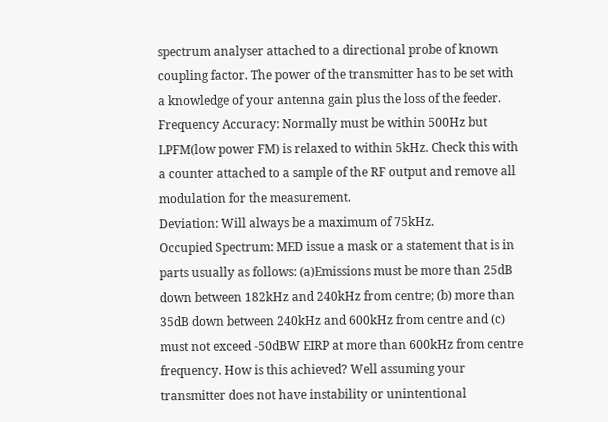spectrum analyser attached to a directional probe of known coupling factor. The power of the transmitter has to be set with a knowledge of your antenna gain plus the loss of the feeder.
Frequency Accuracy: Normally must be within 500Hz but LPFM(low power FM) is relaxed to within 5kHz. Check this with a counter attached to a sample of the RF output and remove all modulation for the measurement.
Deviation: Will always be a maximum of 75kHz.
Occupied Spectrum: MED issue a mask or a statement that is in parts usually as follows: (a)Emissions must be more than 25dB down between 182kHz and 240kHz from centre; (b) more than 35dB down between 240kHz and 600kHz from centre and (c) must not exceed -50dBW EIRP at more than 600kHz from centre frequency. How is this achieved? Well assuming your transmitter does not have instability or unintentional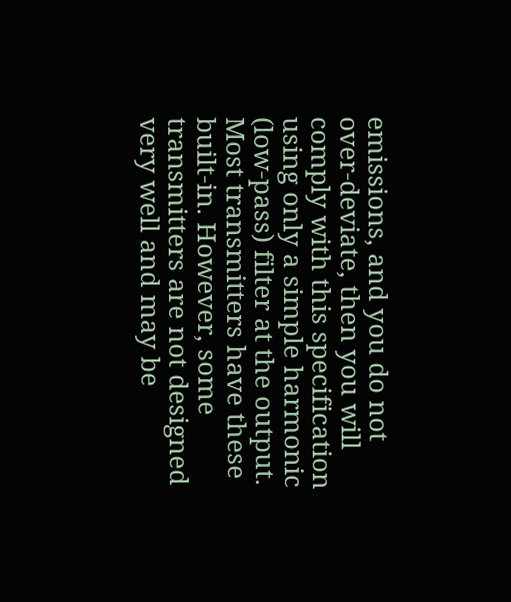emissions, and you do not over-deviate, then you will comply with this specification using only a simple harmonic (low-pass) filter at the output. Most transmitters have these built-in. However, some transmitters are not designed very well and may be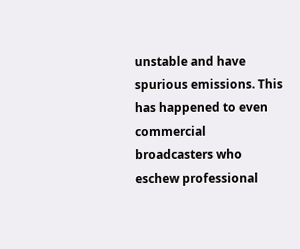unstable and have spurious emissions. This has happened to even commercial broadcasters who eschew professional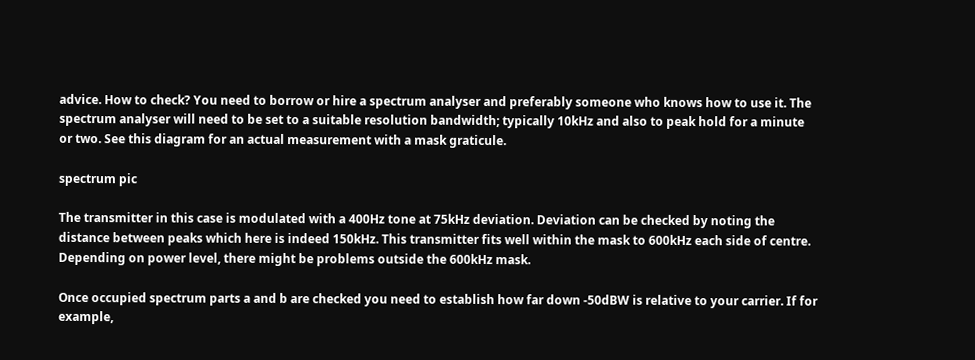advice. How to check? You need to borrow or hire a spectrum analyser and preferably someone who knows how to use it. The spectrum analyser will need to be set to a suitable resolution bandwidth; typically 10kHz and also to peak hold for a minute or two. See this diagram for an actual measurement with a mask graticule.

spectrum pic

The transmitter in this case is modulated with a 400Hz tone at 75kHz deviation. Deviation can be checked by noting the distance between peaks which here is indeed 150kHz. This transmitter fits well within the mask to 600kHz each side of centre. Depending on power level, there might be problems outside the 600kHz mask.

Once occupied spectrum parts a and b are checked you need to establish how far down -50dBW is relative to your carrier. If for example,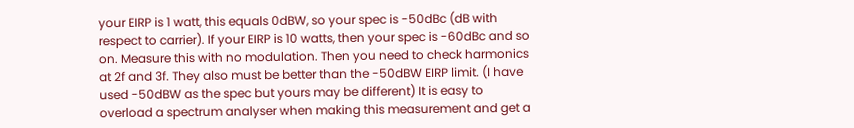your EIRP is 1 watt, this equals 0dBW, so your spec is -50dBc (dB with respect to carrier). If your EIRP is 10 watts, then your spec is -60dBc and so on. Measure this with no modulation. Then you need to check harmonics at 2f and 3f. They also must be better than the -50dBW EIRP limit. (I have used -50dBW as the spec but yours may be different) It is easy to overload a spectrum analyser when making this measurement and get a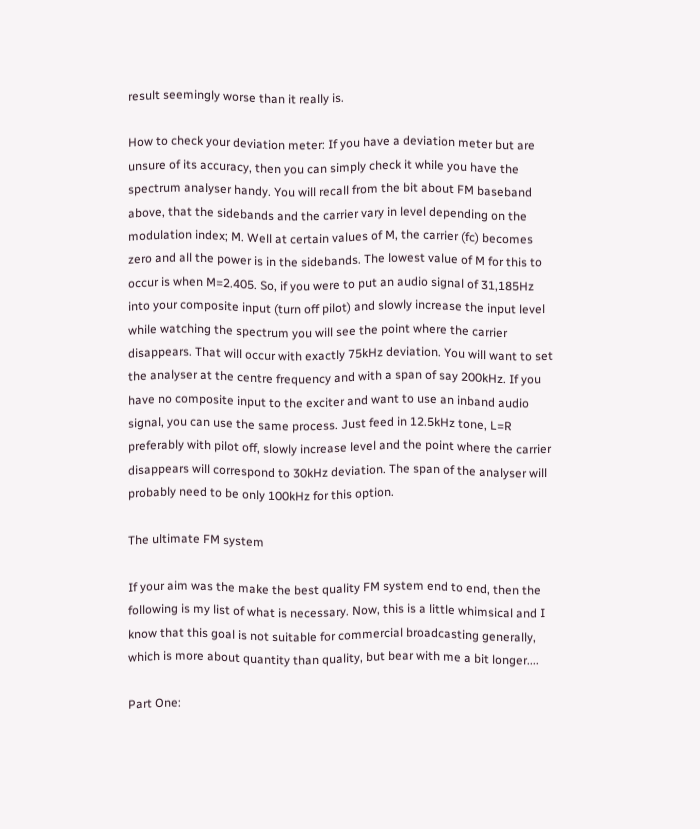result seemingly worse than it really is.

How to check your deviation meter: If you have a deviation meter but are unsure of its accuracy, then you can simply check it while you have the spectrum analyser handy. You will recall from the bit about FM baseband above, that the sidebands and the carrier vary in level depending on the modulation index; M. Well at certain values of M, the carrier (fc) becomes zero and all the power is in the sidebands. The lowest value of M for this to occur is when M=2.405. So, if you were to put an audio signal of 31,185Hz into your composite input (turn off pilot) and slowly increase the input level while watching the spectrum you will see the point where the carrier disappears. That will occur with exactly 75kHz deviation. You will want to set the analyser at the centre frequency and with a span of say 200kHz. If you have no composite input to the exciter and want to use an inband audio signal, you can use the same process. Just feed in 12.5kHz tone, L=R preferably with pilot off, slowly increase level and the point where the carrier disappears will correspond to 30kHz deviation. The span of the analyser will probably need to be only 100kHz for this option.

The ultimate FM system

If your aim was the make the best quality FM system end to end, then the following is my list of what is necessary. Now, this is a little whimsical and I know that this goal is not suitable for commercial broadcasting generally, which is more about quantity than quality, but bear with me a bit longer....

Part One: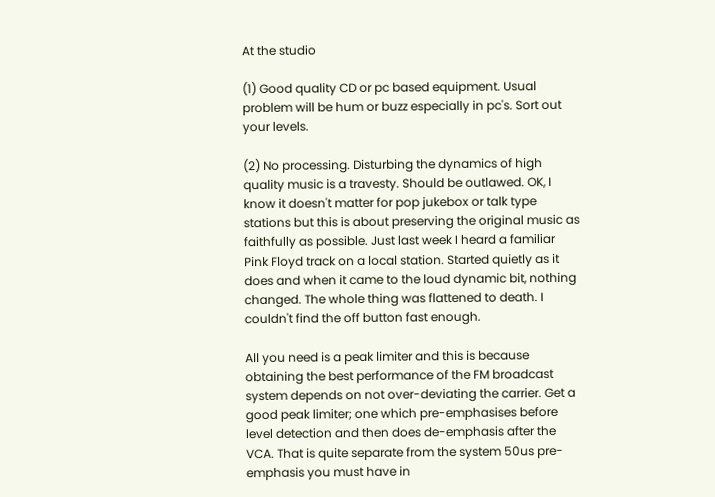At the studio

(1) Good quality CD or pc based equipment. Usual problem will be hum or buzz especially in pc's. Sort out your levels.

(2) No processing. Disturbing the dynamics of high quality music is a travesty. Should be outlawed. OK, I know it doesn't matter for pop jukebox or talk type stations but this is about preserving the original music as faithfully as possible. Just last week I heard a familiar Pink Floyd track on a local station. Started quietly as it does and when it came to the loud dynamic bit, nothing changed. The whole thing was flattened to death. I couldn't find the off button fast enough.

All you need is a peak limiter and this is because obtaining the best performance of the FM broadcast system depends on not over-deviating the carrier. Get a good peak limiter; one which pre-emphasises before level detection and then does de-emphasis after the VCA. That is quite separate from the system 50us pre-emphasis you must have in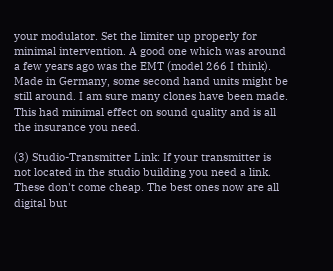your modulator. Set the limiter up properly for minimal intervention. A good one which was around a few years ago was the EMT (model 266 I think). Made in Germany, some second hand units might be still around. I am sure many clones have been made. This had minimal effect on sound quality and is all the insurance you need.

(3) Studio-Transmitter Link: If your transmitter is not located in the studio building you need a link. These don't come cheap. The best ones now are all digital but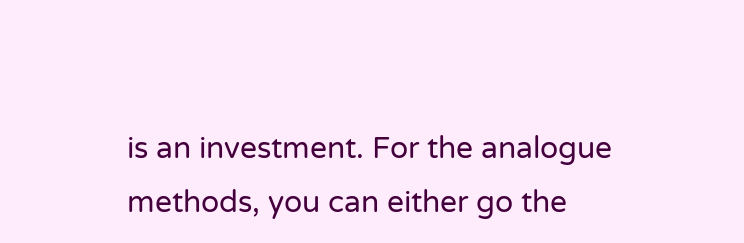is an investment. For the analogue methods, you can either go the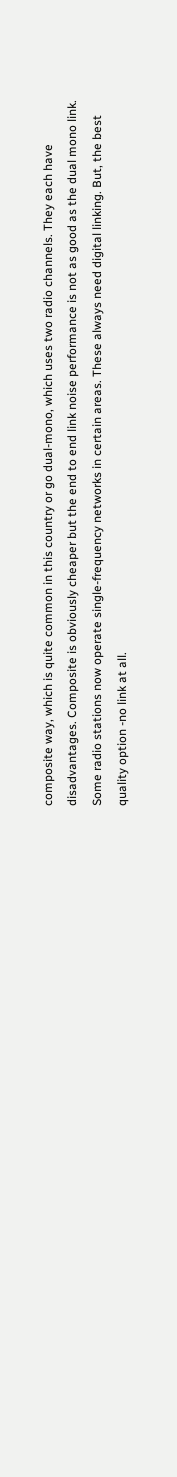composite way, which is quite common in this country or go dual-mono, which uses two radio channels. They each have disadvantages. Composite is obviously cheaper but the end to end link noise performance is not as good as the dual mono link. Some radio stations now operate single-frequency networks in certain areas. These always need digital linking. But, the best quality option -no link at all.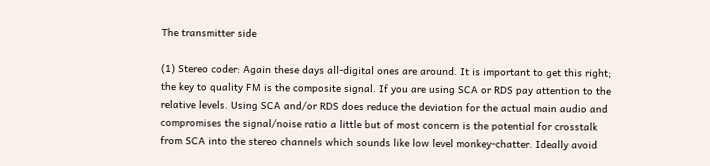The transmitter side

(1) Stereo coder: Again these days all-digital ones are around. It is important to get this right; the key to quality FM is the composite signal. If you are using SCA or RDS pay attention to the relative levels. Using SCA and/or RDS does reduce the deviation for the actual main audio and compromises the signal/noise ratio a little but of most concern is the potential for crosstalk from SCA into the stereo channels which sounds like low level monkey-chatter. Ideally avoid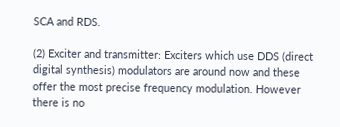SCA and RDS.

(2) Exciter and transmitter: Exciters which use DDS (direct digital synthesis) modulators are around now and these offer the most precise frequency modulation. However there is no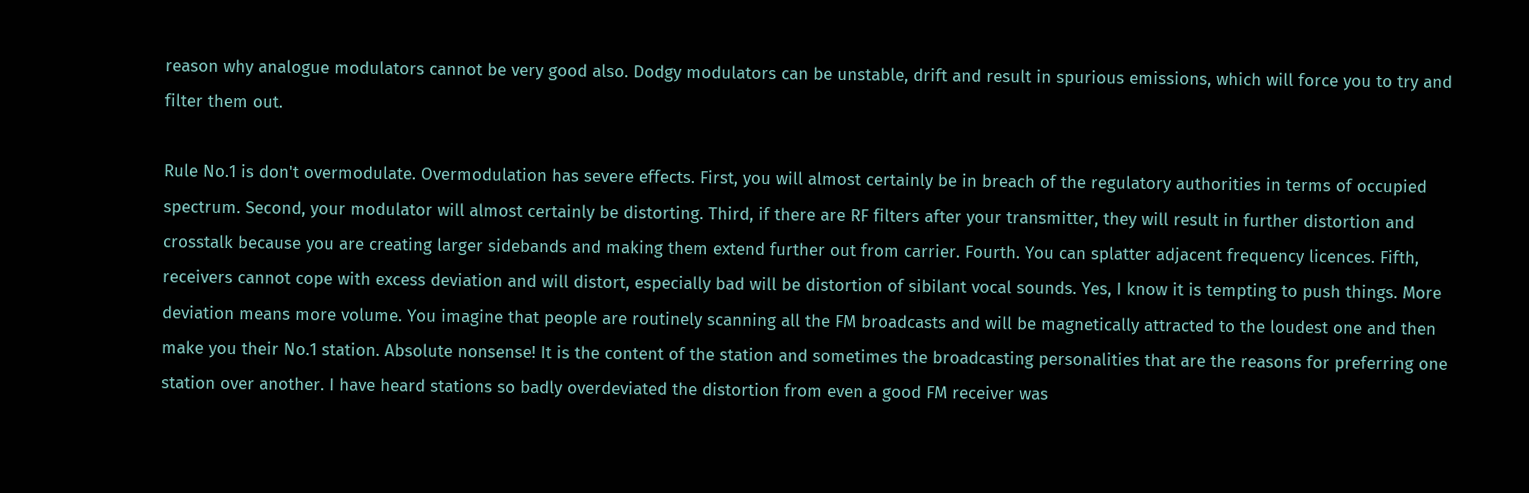reason why analogue modulators cannot be very good also. Dodgy modulators can be unstable, drift and result in spurious emissions, which will force you to try and filter them out.

Rule No.1 is don't overmodulate. Overmodulation has severe effects. First, you will almost certainly be in breach of the regulatory authorities in terms of occupied spectrum. Second, your modulator will almost certainly be distorting. Third, if there are RF filters after your transmitter, they will result in further distortion and crosstalk because you are creating larger sidebands and making them extend further out from carrier. Fourth. You can splatter adjacent frequency licences. Fifth, receivers cannot cope with excess deviation and will distort, especially bad will be distortion of sibilant vocal sounds. Yes, I know it is tempting to push things. More deviation means more volume. You imagine that people are routinely scanning all the FM broadcasts and will be magnetically attracted to the loudest one and then make you their No.1 station. Absolute nonsense! It is the content of the station and sometimes the broadcasting personalities that are the reasons for preferring one station over another. I have heard stations so badly overdeviated the distortion from even a good FM receiver was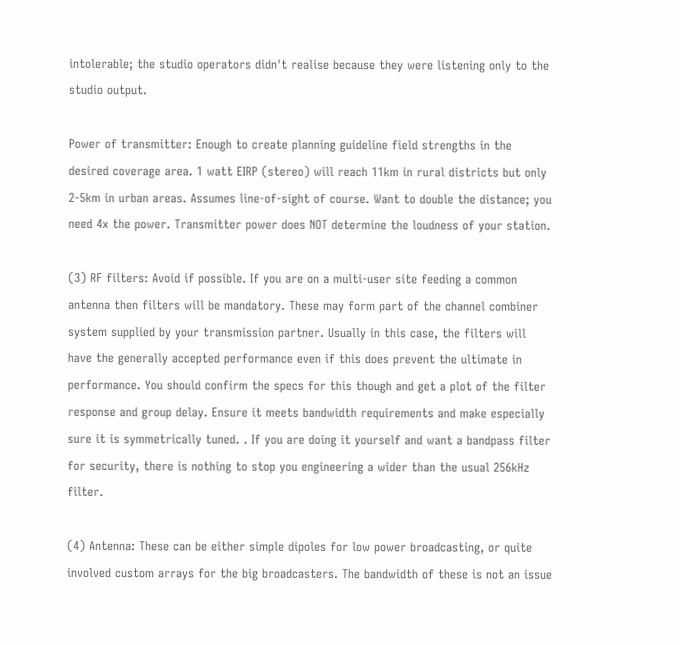intolerable; the studio operators didn't realise because they were listening only to the studio output.

Power of transmitter: Enough to create planning guideline field strengths in the desired coverage area. 1 watt EIRP (stereo) will reach 11km in rural districts but only 2-5km in urban areas. Assumes line-of-sight of course. Want to double the distance; you need 4x the power. Transmitter power does NOT determine the loudness of your station.

(3) RF filters: Avoid if possible. If you are on a multi-user site feeding a common antenna then filters will be mandatory. These may form part of the channel combiner system supplied by your transmission partner. Usually in this case, the filters will have the generally accepted performance even if this does prevent the ultimate in performance. You should confirm the specs for this though and get a plot of the filter response and group delay. Ensure it meets bandwidth requirements and make especially sure it is symmetrically tuned. . If you are doing it yourself and want a bandpass filter for security, there is nothing to stop you engineering a wider than the usual 256kHz filter.

(4) Antenna: These can be either simple dipoles for low power broadcasting, or quite involved custom arrays for the big broadcasters. The bandwidth of these is not an issue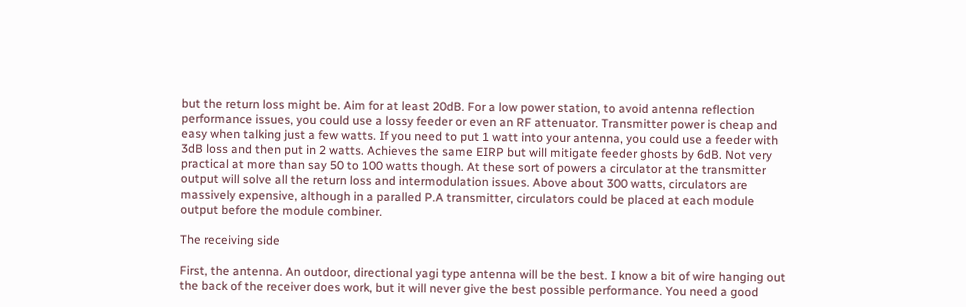but the return loss might be. Aim for at least 20dB. For a low power station, to avoid antenna reflection performance issues, you could use a lossy feeder or even an RF attenuator. Transmitter power is cheap and easy when talking just a few watts. If you need to put 1 watt into your antenna, you could use a feeder with 3dB loss and then put in 2 watts. Achieves the same EIRP but will mitigate feeder ghosts by 6dB. Not very practical at more than say 50 to 100 watts though. At these sort of powers a circulator at the transmitter output will solve all the return loss and intermodulation issues. Above about 300 watts, circulators are massively expensive, although in a paralled P.A transmitter, circulators could be placed at each module output before the module combiner.

The receiving side

First, the antenna. An outdoor, directional yagi type antenna will be the best. I know a bit of wire hanging out the back of the receiver does work, but it will never give the best possible performance. You need a good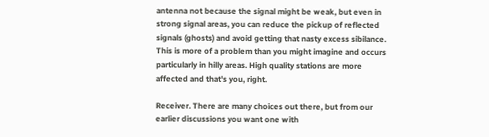antenna not because the signal might be weak, but even in strong signal areas, you can reduce the pickup of reflected signals (ghosts) and avoid getting that nasty excess sibilance. This is more of a problem than you might imagine and occurs particularly in hilly areas. High quality stations are more affected and that's you, right.

Receiver. There are many choices out there, but from our earlier discussions you want one with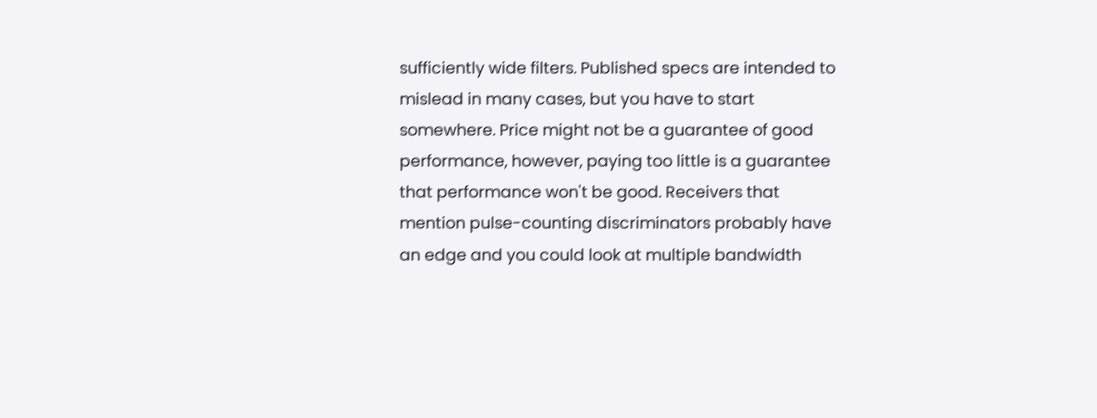sufficiently wide filters. Published specs are intended to mislead in many cases, but you have to start somewhere. Price might not be a guarantee of good performance, however, paying too little is a guarantee that performance won't be good. Receivers that mention pulse-counting discriminators probably have an edge and you could look at multiple bandwidth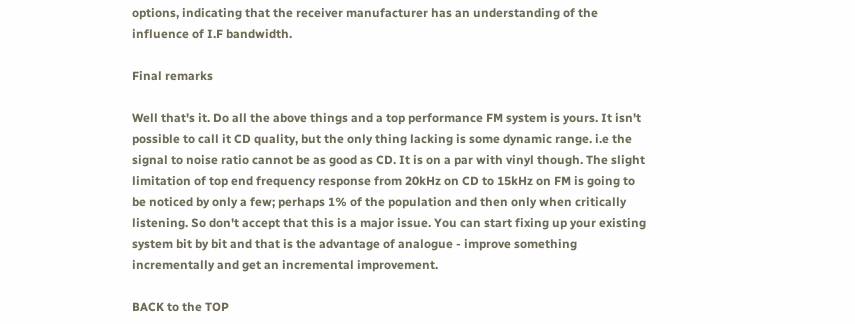options, indicating that the receiver manufacturer has an understanding of the influence of I.F bandwidth.

Final remarks

Well that's it. Do all the above things and a top performance FM system is yours. It isn't possible to call it CD quality, but the only thing lacking is some dynamic range. i.e the signal to noise ratio cannot be as good as CD. It is on a par with vinyl though. The slight limitation of top end frequency response from 20kHz on CD to 15kHz on FM is going to be noticed by only a few; perhaps 1% of the population and then only when critically listening. So don't accept that this is a major issue. You can start fixing up your existing system bit by bit and that is the advantage of analogue - improve something incrementally and get an incremental improvement.

BACK to the TOP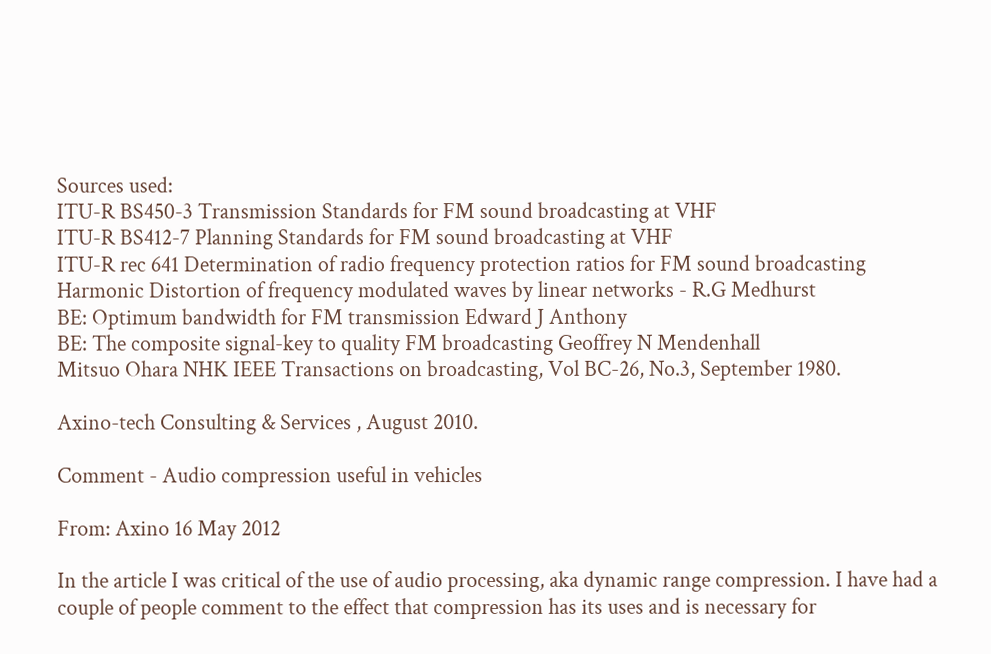Sources used:
ITU-R BS450-3 Transmission Standards for FM sound broadcasting at VHF
ITU-R BS412-7 Planning Standards for FM sound broadcasting at VHF
ITU-R rec 641 Determination of radio frequency protection ratios for FM sound broadcasting
Harmonic Distortion of frequency modulated waves by linear networks - R.G Medhurst
BE: Optimum bandwidth for FM transmission Edward J Anthony
BE: The composite signal-key to quality FM broadcasting Geoffrey N Mendenhall
Mitsuo Ohara NHK IEEE Transactions on broadcasting, Vol BC-26, No.3, September 1980.

Axino-tech Consulting & Services , August 2010.

Comment - Audio compression useful in vehicles

From: Axino 16 May 2012

In the article I was critical of the use of audio processing, aka dynamic range compression. I have had a couple of people comment to the effect that compression has its uses and is necessary for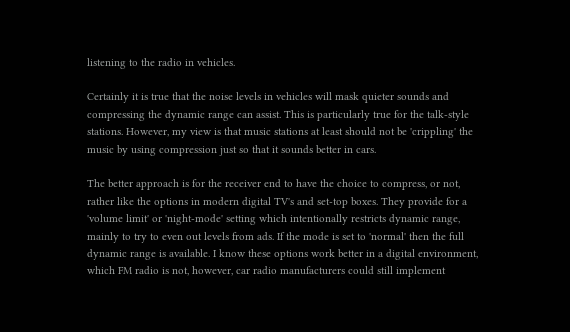listening to the radio in vehicles.

Certainly it is true that the noise levels in vehicles will mask quieter sounds and compressing the dynamic range can assist. This is particularly true for the talk-style stations. However, my view is that music stations at least should not be 'crippling' the music by using compression just so that it sounds better in cars.

The better approach is for the receiver end to have the choice to compress, or not, rather like the options in modern digital TV's and set-top boxes. They provide for a 'volume limit' or 'night-mode' setting which intentionally restricts dynamic range, mainly to try to even out levels from ads. If the mode is set to 'normal' then the full dynamic range is available. I know these options work better in a digital environment, which FM radio is not, however, car radio manufacturers could still implement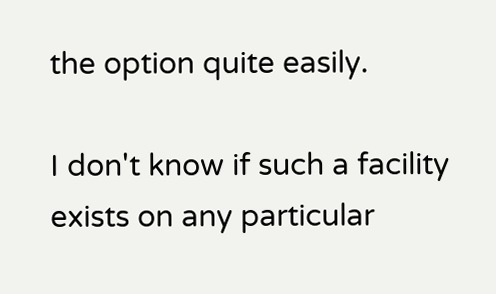the option quite easily.

I don't know if such a facility exists on any particular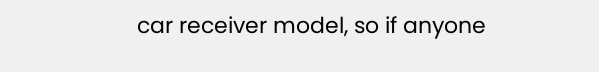car receiver model, so if anyone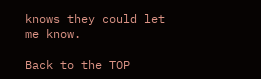knows they could let me know.

Back to the TOP